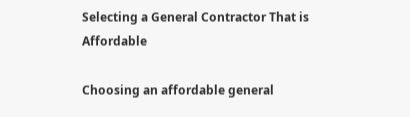Selecting a General Contractor That is Affordable

Choosing an affordable general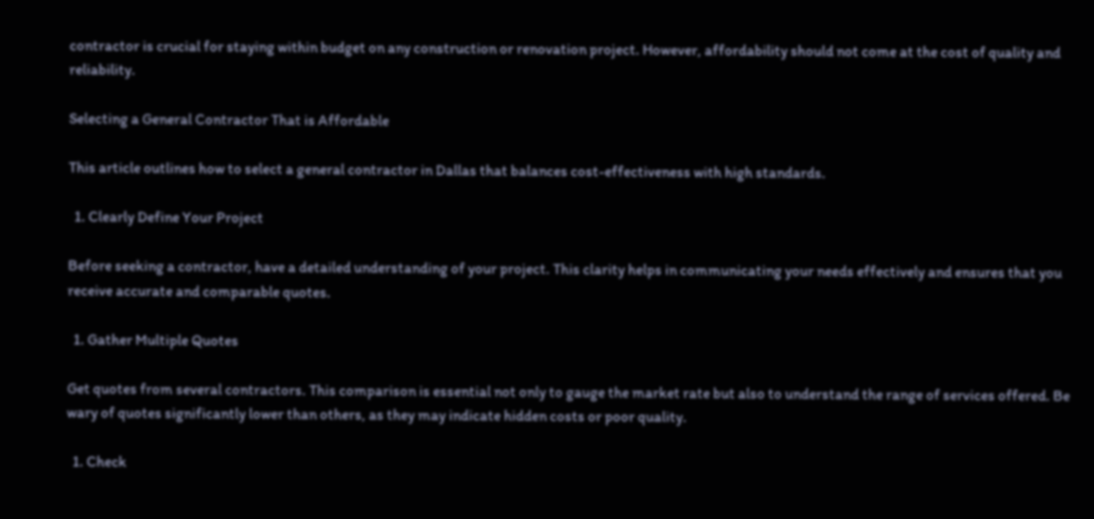contractor is crucial for staying within budget on any construction or renovation project. However, affordability should not come at the cost of quality and reliability.

Selecting a General Contractor That is Affordable

This article outlines how to select a general contractor in Dallas that balances cost-effectiveness with high standards.

  1. Clearly Define Your Project

Before seeking a contractor, have a detailed understanding of your project. This clarity helps in communicating your needs effectively and ensures that you receive accurate and comparable quotes.

  1. Gather Multiple Quotes

Get quotes from several contractors. This comparison is essential not only to gauge the market rate but also to understand the range of services offered. Be wary of quotes significantly lower than others, as they may indicate hidden costs or poor quality.

  1. Check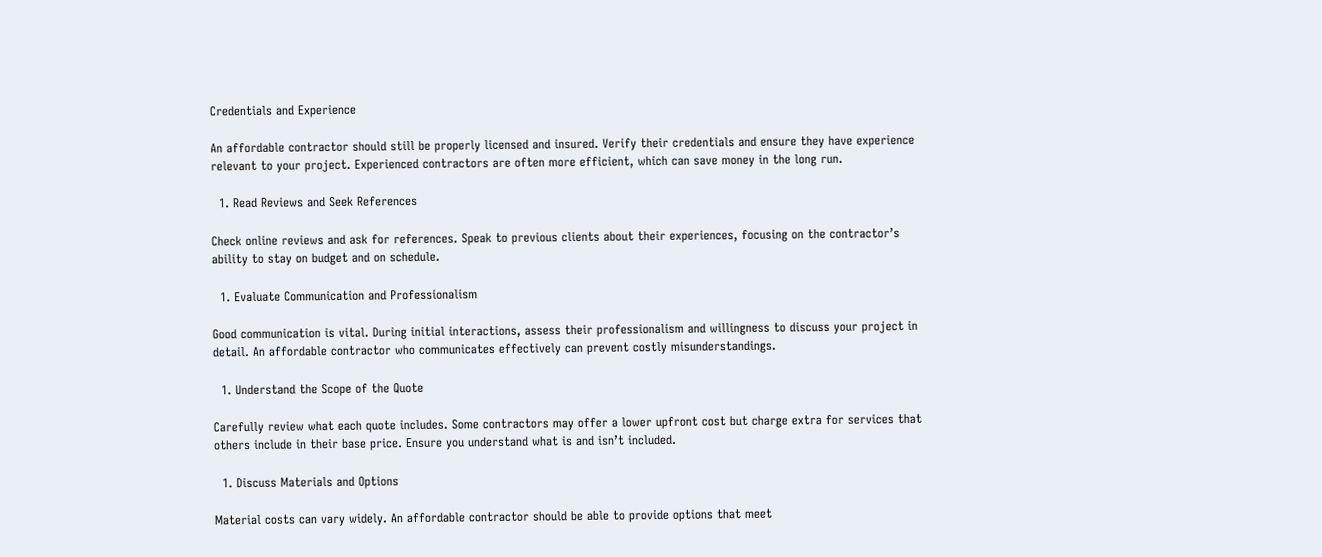Credentials and Experience

An affordable contractor should still be properly licensed and insured. Verify their credentials and ensure they have experience relevant to your project. Experienced contractors are often more efficient, which can save money in the long run.

  1. Read Reviews and Seek References

Check online reviews and ask for references. Speak to previous clients about their experiences, focusing on the contractor’s ability to stay on budget and on schedule.

  1. Evaluate Communication and Professionalism

Good communication is vital. During initial interactions, assess their professionalism and willingness to discuss your project in detail. An affordable contractor who communicates effectively can prevent costly misunderstandings.

  1. Understand the Scope of the Quote

Carefully review what each quote includes. Some contractors may offer a lower upfront cost but charge extra for services that others include in their base price. Ensure you understand what is and isn’t included.

  1. Discuss Materials and Options

Material costs can vary widely. An affordable contractor should be able to provide options that meet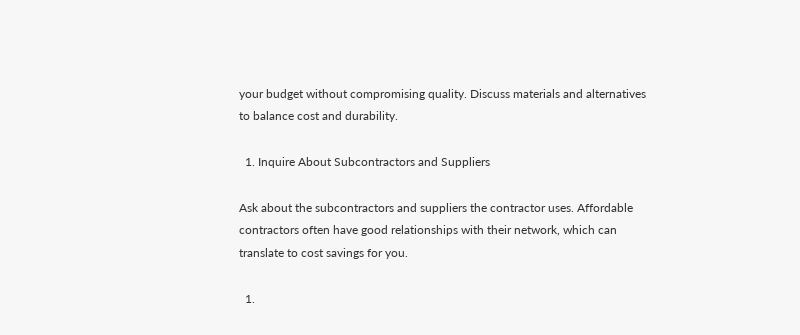your budget without compromising quality. Discuss materials and alternatives to balance cost and durability.

  1. Inquire About Subcontractors and Suppliers

Ask about the subcontractors and suppliers the contractor uses. Affordable contractors often have good relationships with their network, which can translate to cost savings for you.

  1.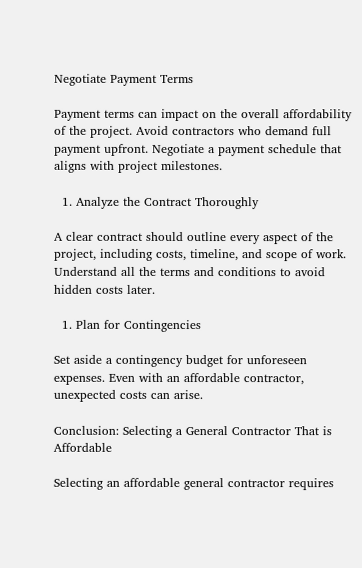Negotiate Payment Terms

Payment terms can impact on the overall affordability of the project. Avoid contractors who demand full payment upfront. Negotiate a payment schedule that aligns with project milestones.

  1. Analyze the Contract Thoroughly

A clear contract should outline every aspect of the project, including costs, timeline, and scope of work. Understand all the terms and conditions to avoid hidden costs later.

  1. Plan for Contingencies

Set aside a contingency budget for unforeseen expenses. Even with an affordable contractor, unexpected costs can arise.

Conclusion: Selecting a General Contractor That is Affordable

Selecting an affordable general contractor requires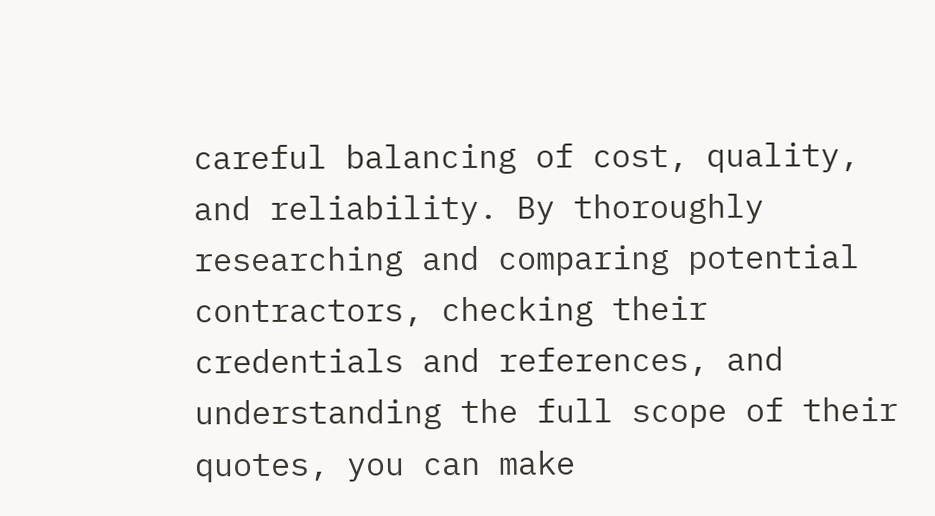careful balancing of cost, quality, and reliability. By thoroughly researching and comparing potential contractors, checking their credentials and references, and understanding the full scope of their quotes, you can make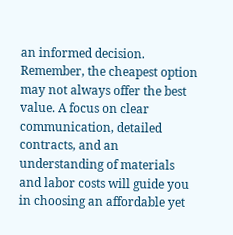an informed decision. Remember, the cheapest option may not always offer the best value. A focus on clear communication, detailed contracts, and an understanding of materials and labor costs will guide you in choosing an affordable yet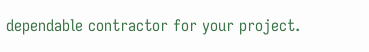dependable contractor for your project.